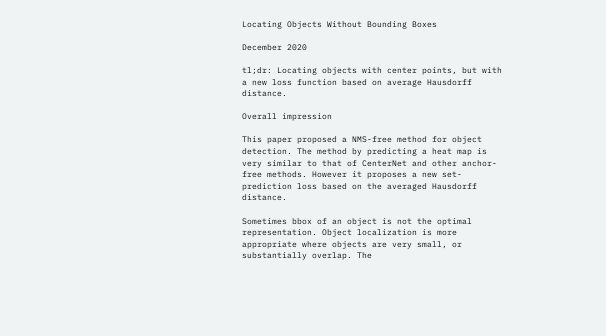Locating Objects Without Bounding Boxes

December 2020

tl;dr: Locating objects with center points, but with a new loss function based on average Hausdorff distance.

Overall impression

This paper proposed a NMS-free method for object detection. The method by predicting a heat map is very similar to that of CenterNet and other anchor-free methods. However it proposes a new set-prediction loss based on the averaged Hausdorff distance.

Sometimes bbox of an object is not the optimal representation. Object localization is more appropriate where objects are very small, or substantially overlap. The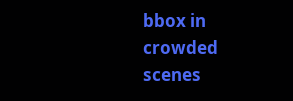bbox in crowded scenes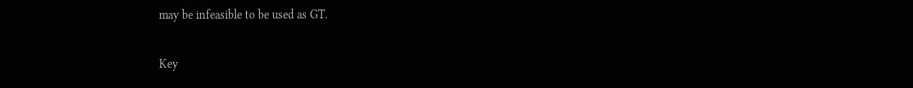may be infeasible to be used as GT.

Key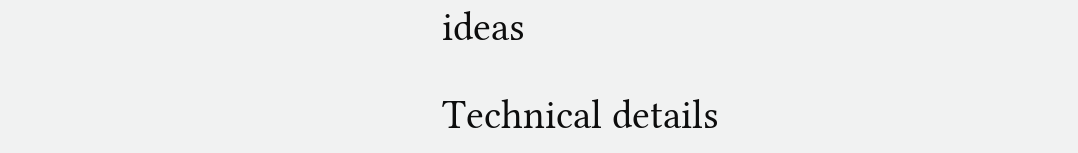ideas

Technical details